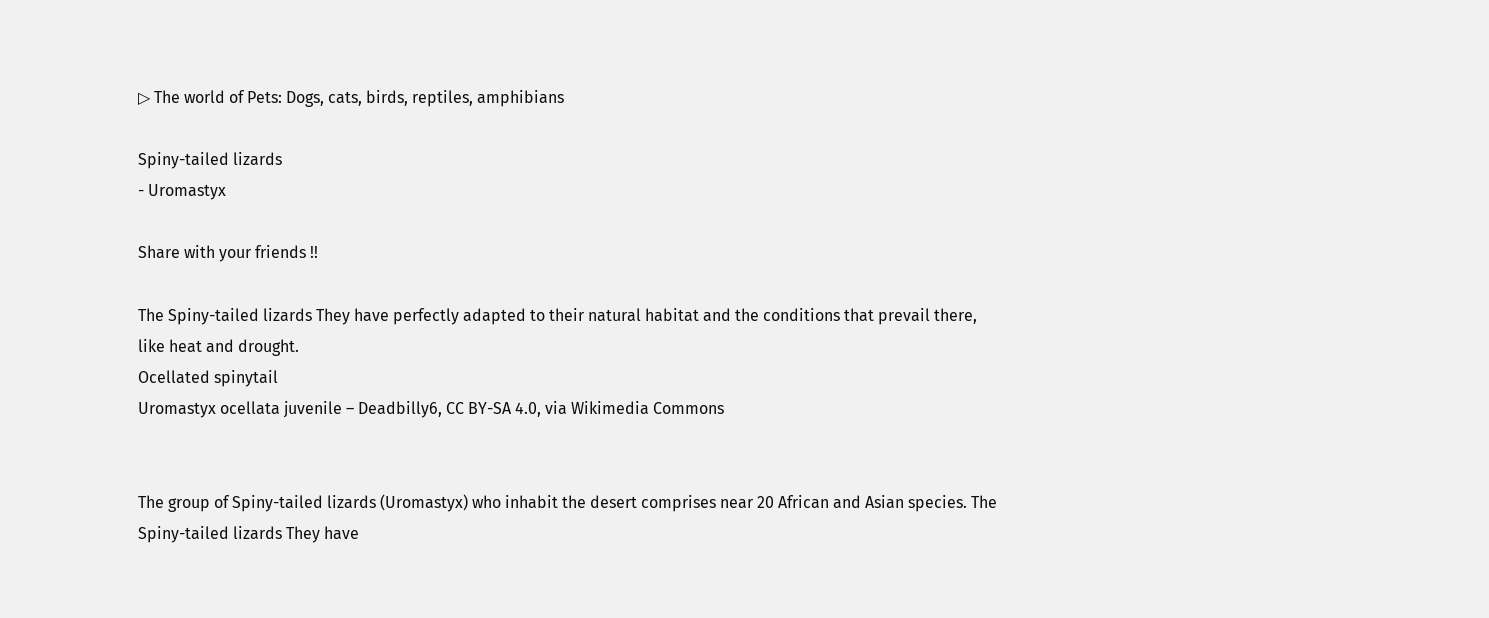▷ The world of Pets: Dogs, cats, birds, reptiles, amphibians

Spiny-tailed lizards
- Uromastyx

Share with your friends !!

The Spiny-tailed lizards They have perfectly adapted to their natural habitat and the conditions that prevail there, like heat and drought.
Ocellated spinytail
Uromastyx ocellata juvenile – Deadbilly6, CC BY-SA 4.0, via Wikimedia Commons


The group of Spiny-tailed lizards (Uromastyx) who inhabit the desert comprises near 20 African and Asian species. The Spiny-tailed lizards They have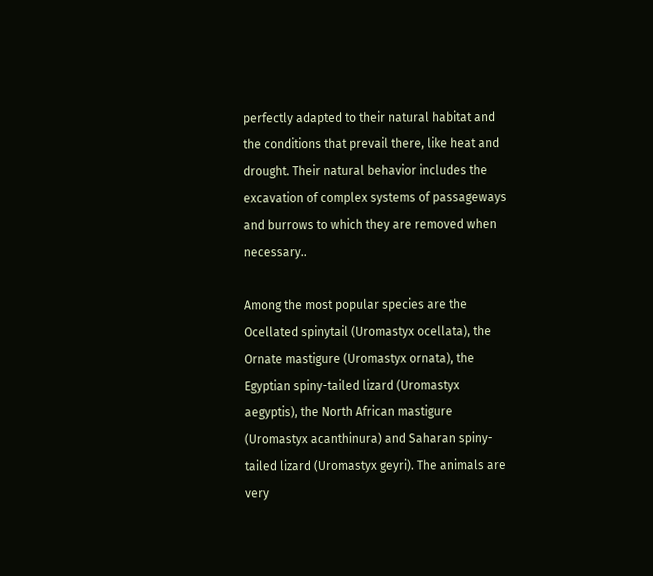perfectly adapted to their natural habitat and the conditions that prevail there, like heat and drought. Their natural behavior includes the excavation of complex systems of passageways and burrows to which they are removed when necessary..

Among the most popular species are the Ocellated spinytail (Uromastyx ocellata), the Ornate mastigure (Uromastyx ornata), the Egyptian spiny-tailed lizard (Uromastyx aegyptis), the North African mastigure (Uromastyx acanthinura) and Saharan spiny-tailed lizard (Uromastyx geyri). The animals are very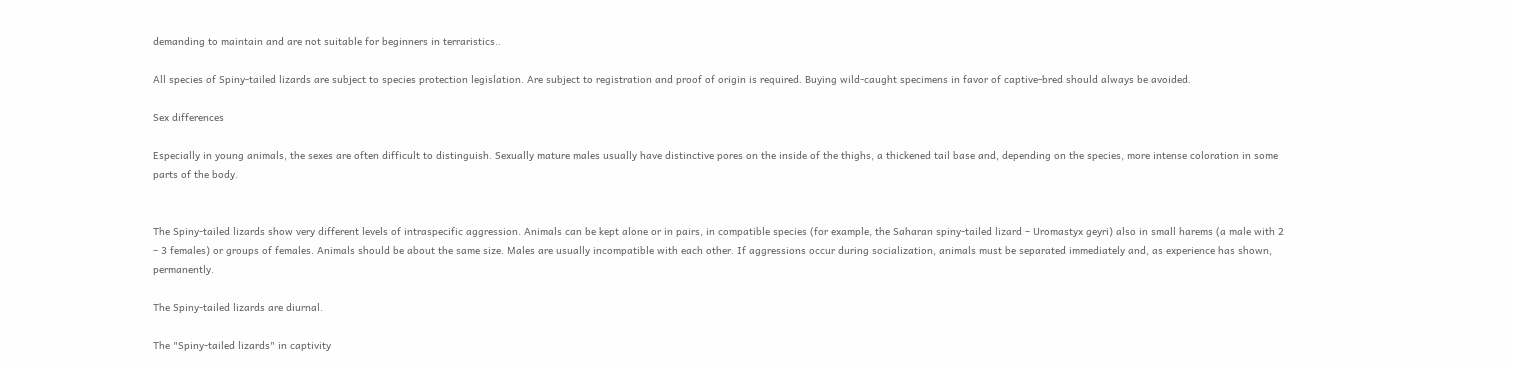demanding to maintain and are not suitable for beginners in terraristics..

All species of Spiny-tailed lizards are subject to species protection legislation. Are subject to registration and proof of origin is required. Buying wild-caught specimens in favor of captive-bred should always be avoided.

Sex differences

Especially in young animals, the sexes are often difficult to distinguish. Sexually mature males usually have distinctive pores on the inside of the thighs, a thickened tail base and, depending on the species, more intense coloration in some parts of the body.


The Spiny-tailed lizards show very different levels of intraspecific aggression. Animals can be kept alone or in pairs, in compatible species (for example, the Saharan spiny-tailed lizard – Uromastyx geyri) also in small harems (a male with 2 – 3 females) or groups of females. Animals should be about the same size. Males are usually incompatible with each other. If aggressions occur during socialization, animals must be separated immediately and, as experience has shown, permanently.

The Spiny-tailed lizards are diurnal.

The "Spiny-tailed lizards" in captivity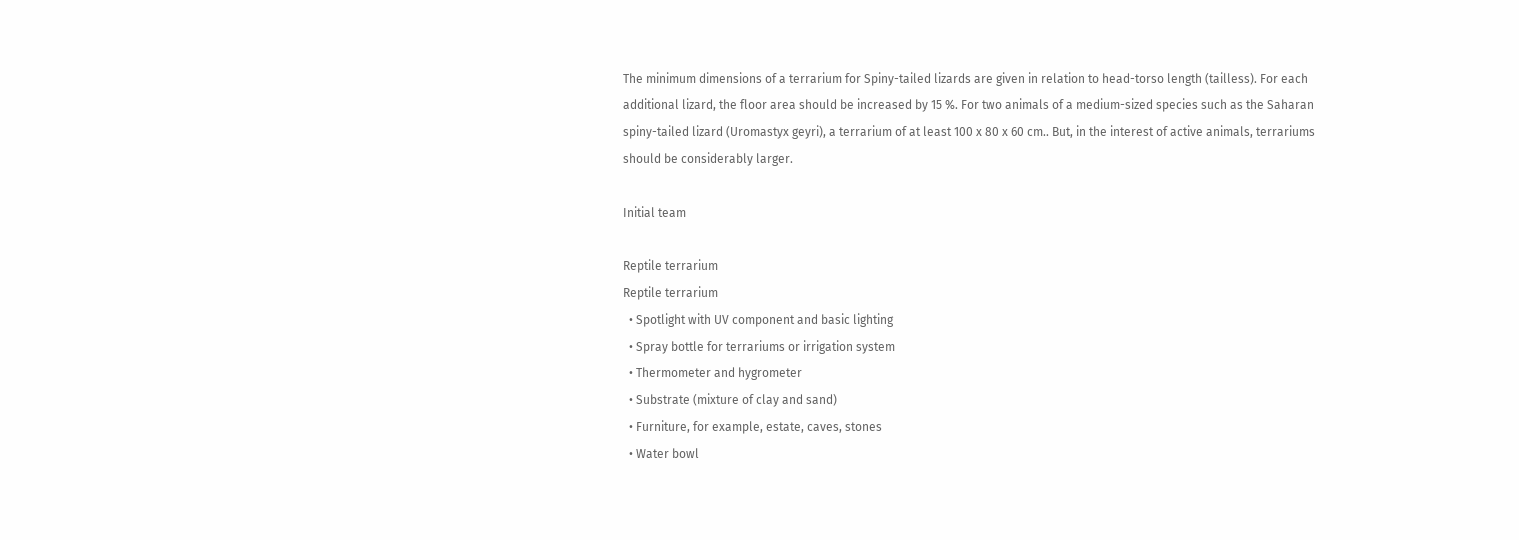The minimum dimensions of a terrarium for Spiny-tailed lizards are given in relation to head-torso length (tailless). For each additional lizard, the floor area should be increased by 15 %. For two animals of a medium-sized species such as the Saharan spiny-tailed lizard (Uromastyx geyri), a terrarium of at least 100 x 80 x 60 cm.. But, in the interest of active animals, terrariums should be considerably larger.

Initial team

Reptile terrarium
Reptile terrarium
  • Spotlight with UV component and basic lighting
  • Spray bottle for terrariums or irrigation system
  • Thermometer and hygrometer
  • Substrate (mixture of clay and sand)
  • Furniture, for example, estate, caves, stones
  • Water bowl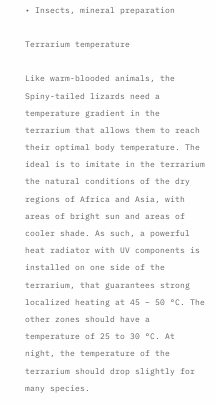• Insects, mineral preparation

Terrarium temperature

Like warm-blooded animals, the Spiny-tailed lizards need a temperature gradient in the terrarium that allows them to reach their optimal body temperature. The ideal is to imitate in the terrarium the natural conditions of the dry regions of Africa and Asia, with areas of bright sun and areas of cooler shade. As such, a powerful heat radiator with UV components is installed on one side of the terrarium, that guarantees strong localized heating at 45 – 50 °C. The other zones should have a temperature of 25 to 30 °C. At night, the temperature of the terrarium should drop slightly for many species.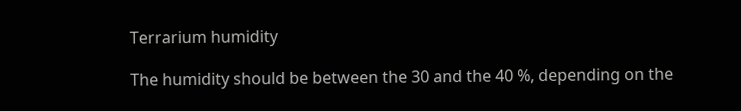Terrarium humidity

The humidity should be between the 30 and the 40 %, depending on the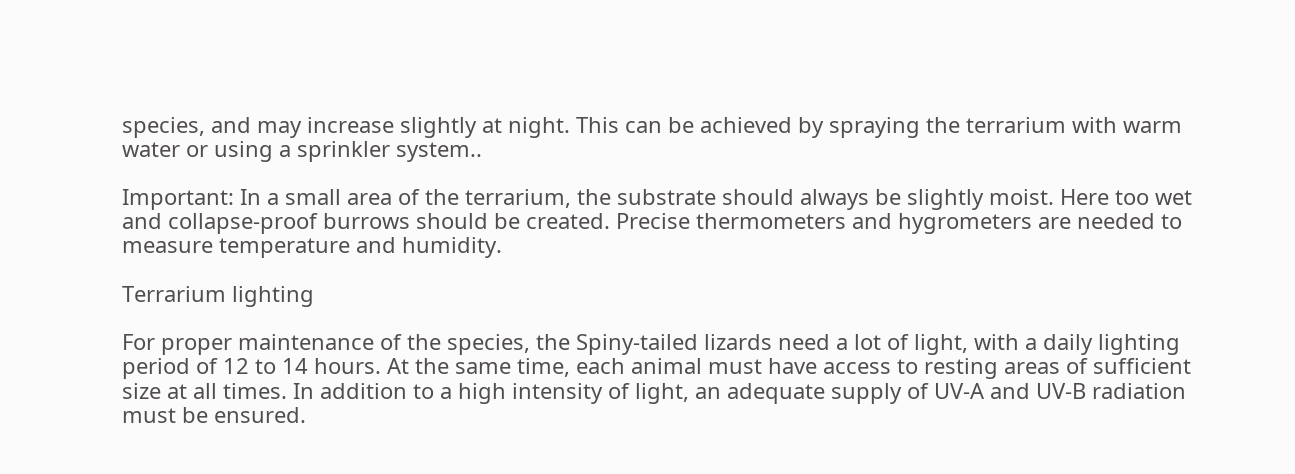species, and may increase slightly at night. This can be achieved by spraying the terrarium with warm water or using a sprinkler system..

Important: In a small area of the terrarium, the substrate should always be slightly moist. Here too wet and collapse-proof burrows should be created. Precise thermometers and hygrometers are needed to measure temperature and humidity.

Terrarium lighting

For proper maintenance of the species, the Spiny-tailed lizards need a lot of light, with a daily lighting period of 12 to 14 hours. At the same time, each animal must have access to resting areas of sufficient size at all times. In addition to a high intensity of light, an adequate supply of UV-A and UV-B radiation must be ensured.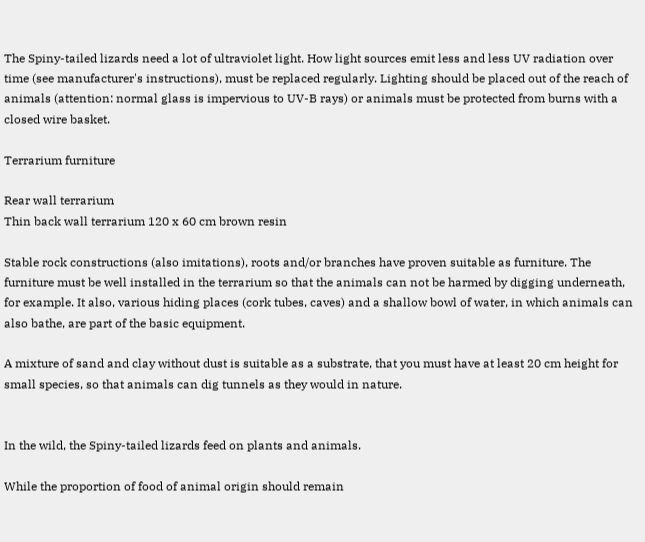The Spiny-tailed lizards need a lot of ultraviolet light. How light sources emit less and less UV radiation over time (see manufacturer's instructions), must be replaced regularly. Lighting should be placed out of the reach of animals (attention: normal glass is impervious to UV-B rays) or animals must be protected from burns with a closed wire basket.

Terrarium furniture

Rear wall terrarium
Thin back wall terrarium 120 x 60 cm brown resin

Stable rock constructions (also imitations), roots and/or branches have proven suitable as furniture. The furniture must be well installed in the terrarium so that the animals can not be harmed by digging underneath, for example. It also, various hiding places (cork tubes, caves) and a shallow bowl of water, in which animals can also bathe, are part of the basic equipment.

A mixture of sand and clay without dust is suitable as a substrate, that you must have at least 20 cm height for small species, so that animals can dig tunnels as they would in nature.


In the wild, the Spiny-tailed lizards feed on plants and animals.

While the proportion of food of animal origin should remain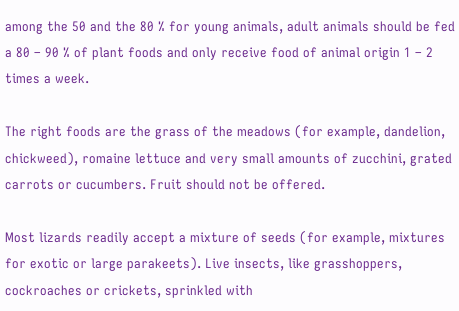among the 50 and the 80 % for young animals, adult animals should be fed a 80 – 90 % of plant foods and only receive food of animal origin 1 – 2 times a week.

The right foods are the grass of the meadows (for example, dandelion, chickweed), romaine lettuce and very small amounts of zucchini, grated carrots or cucumbers. Fruit should not be offered.

Most lizards readily accept a mixture of seeds (for example, mixtures for exotic or large parakeets). Live insects, like grasshoppers, cockroaches or crickets, sprinkled with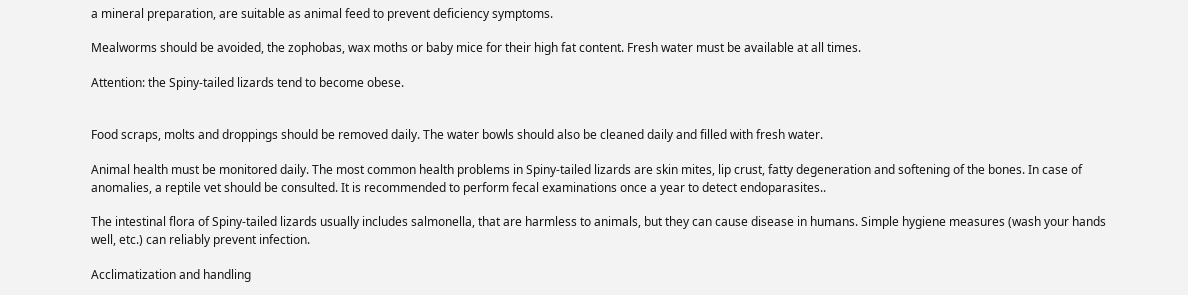a mineral preparation, are suitable as animal feed to prevent deficiency symptoms.

Mealworms should be avoided, the zophobas, wax moths or baby mice for their high fat content. Fresh water must be available at all times.

Attention: the Spiny-tailed lizards tend to become obese.


Food scraps, molts and droppings should be removed daily. The water bowls should also be cleaned daily and filled with fresh water.

Animal health must be monitored daily. The most common health problems in Spiny-tailed lizards are skin mites, lip crust, fatty degeneration and softening of the bones. In case of anomalies, a reptile vet should be consulted. It is recommended to perform fecal examinations once a year to detect endoparasites..

The intestinal flora of Spiny-tailed lizards usually includes salmonella, that are harmless to animals, but they can cause disease in humans. Simple hygiene measures (wash your hands well, etc.) can reliably prevent infection.

Acclimatization and handling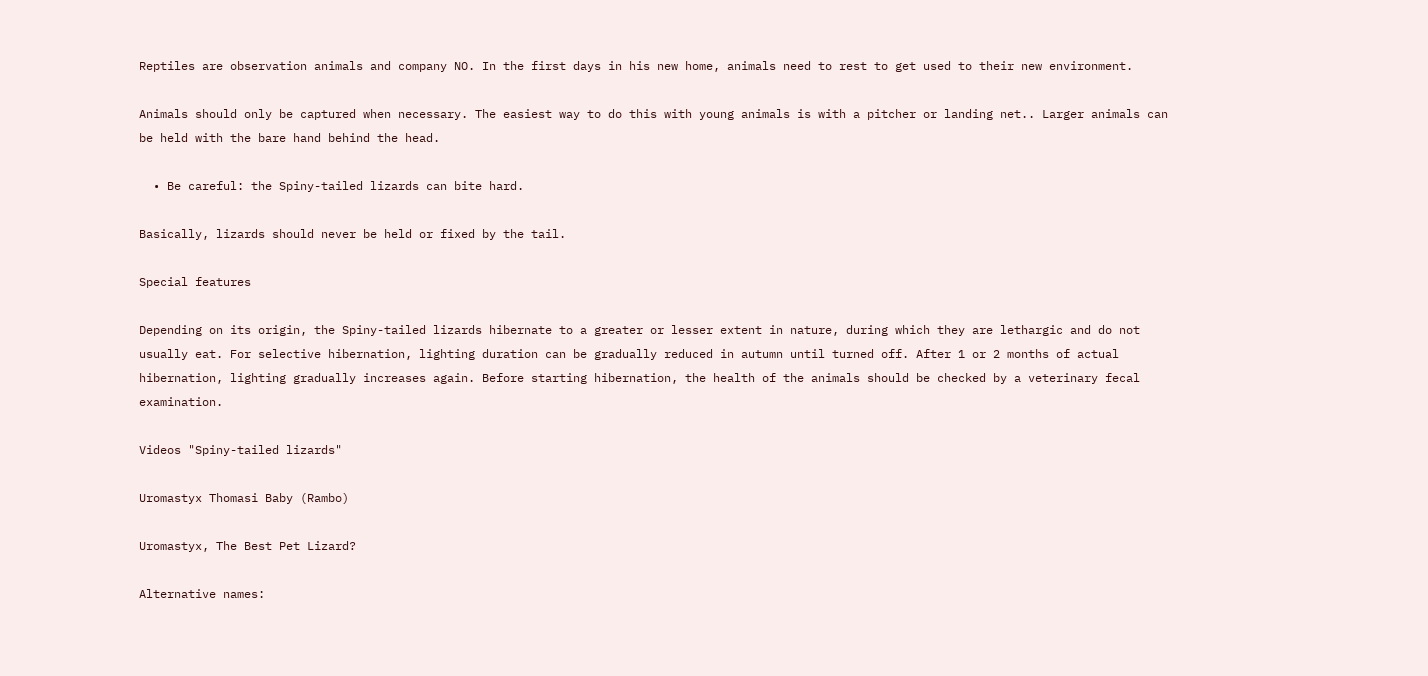Reptiles are observation animals and company NO. In the first days in his new home, animals need to rest to get used to their new environment.

Animals should only be captured when necessary. The easiest way to do this with young animals is with a pitcher or landing net.. Larger animals can be held with the bare hand behind the head.

  • Be careful: the Spiny-tailed lizards can bite hard.

Basically, lizards should never be held or fixed by the tail.

Special features

Depending on its origin, the Spiny-tailed lizards hibernate to a greater or lesser extent in nature, during which they are lethargic and do not usually eat. For selective hibernation, lighting duration can be gradually reduced in autumn until turned off. After 1 or 2 months of actual hibernation, lighting gradually increases again. Before starting hibernation, the health of the animals should be checked by a veterinary fecal examination.

Videos "Spiny-tailed lizards"

Uromastyx Thomasi Baby (Rambo)

Uromastyx, The Best Pet Lizard?

Alternative names: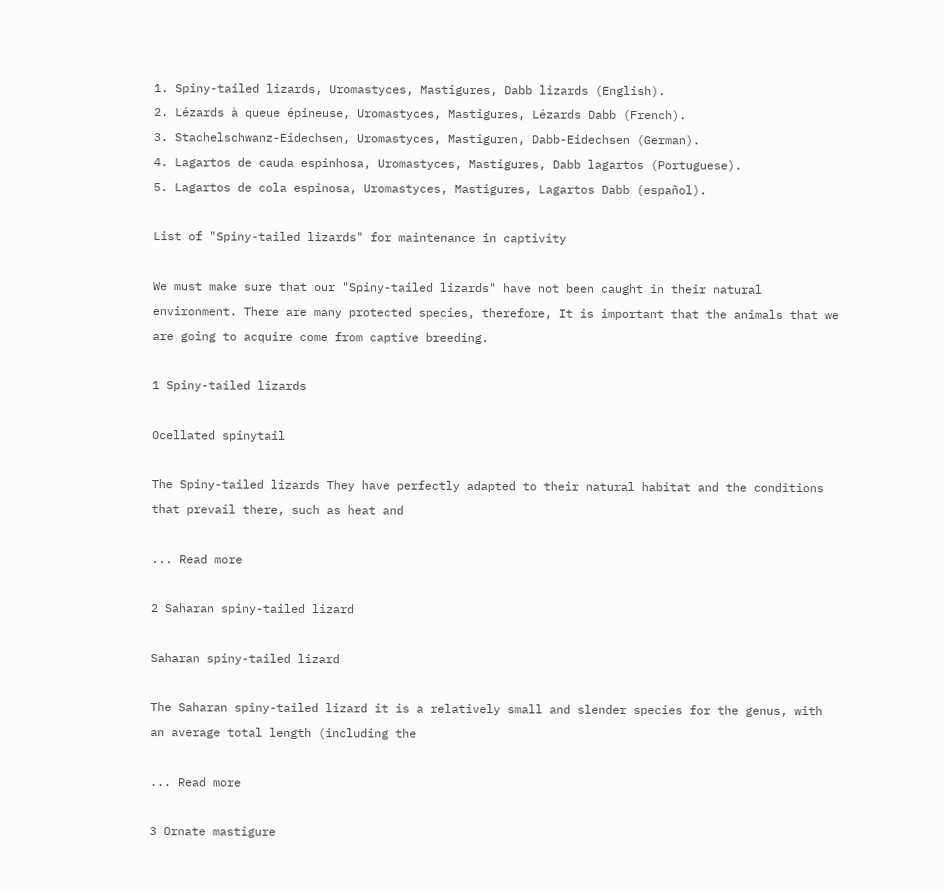1. Spiny-tailed lizards, Uromastyces, Mastigures, Dabb lizards (English).
2. Lézards à queue épineuse, Uromastyces, Mastigures, Lézards Dabb (French).
3. Stachelschwanz-Eidechsen, Uromastyces, Mastiguren, Dabb-Eidechsen (German).
4. Lagartos de cauda espinhosa, Uromastyces, Mastigures, Dabb lagartos (Portuguese).
5. Lagartos de cola espinosa, Uromastyces, Mastigures, Lagartos Dabb (español).

List of "Spiny-tailed lizards" for maintenance in captivity

We must make sure that our "Spiny-tailed lizards" have not been caught in their natural environment. There are many protected species, therefore, It is important that the animals that we are going to acquire come from captive breeding.

1 Spiny-tailed lizards

Ocellated spinytail

The Spiny-tailed lizards They have perfectly adapted to their natural habitat and the conditions that prevail there, such as heat and

... Read more

2 Saharan spiny-tailed lizard

Saharan spiny-tailed lizard

The Saharan spiny-tailed lizard it is a relatively small and slender species for the genus, with an average total length (including the

... Read more

3 Ornate mastigure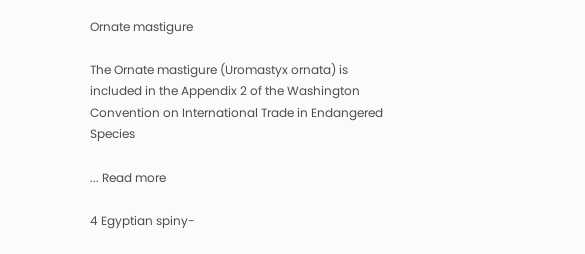Ornate mastigure

The Ornate mastigure (Uromastyx ornata) is included in the Appendix 2 of the Washington Convention on International Trade in Endangered Species

... Read more

4 Egyptian spiny-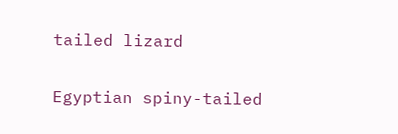tailed lizard

Egyptian spiny-tailed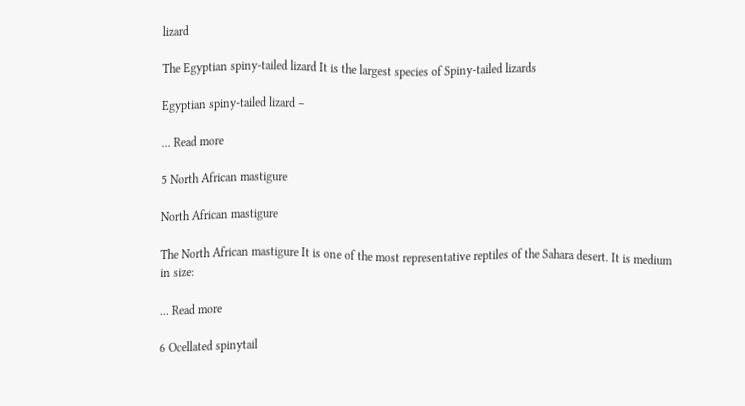lizard

The Egyptian spiny-tailed lizard It is the largest species of Spiny-tailed lizards

Egyptian spiny-tailed lizard –

... Read more

5 North African mastigure

North African mastigure

The North African mastigure It is one of the most representative reptiles of the Sahara desert. It is medium in size:

... Read more

6 Ocellated spinytail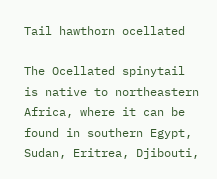Tail hawthorn ocellated

The Ocellated spinytail is native to northeastern Africa, where it can be found in southern Egypt, Sudan, Eritrea, Djibouti,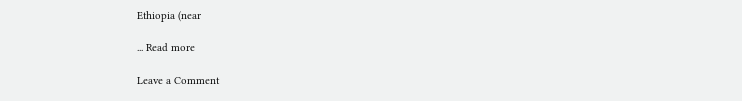Ethiopia (near

... Read more

Leave a Comment